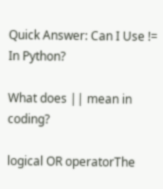Quick Answer: Can I Use != In Python?

What does || mean in coding?

logical OR operatorThe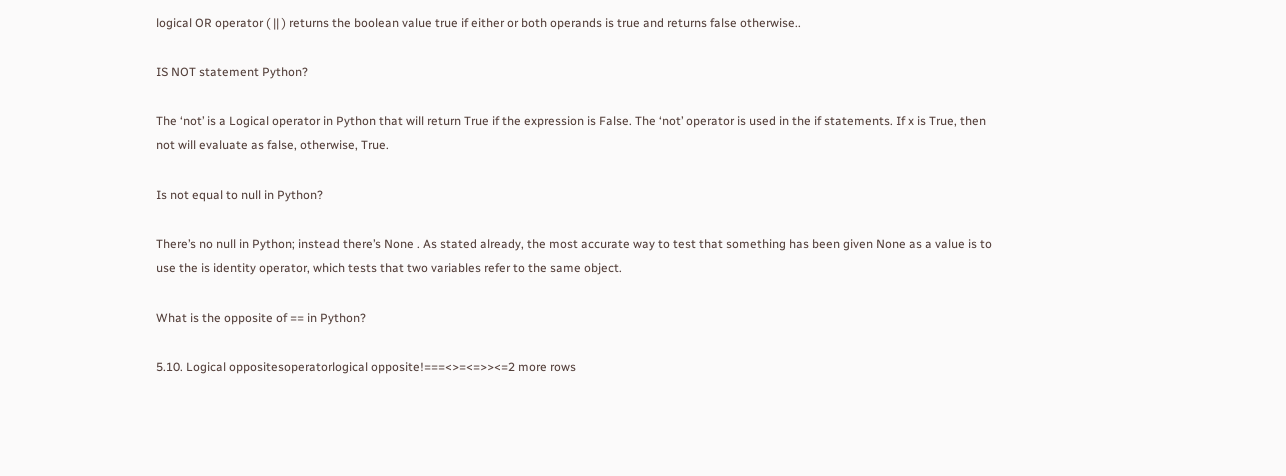logical OR operator ( || ) returns the boolean value true if either or both operands is true and returns false otherwise..

IS NOT statement Python?

The ‘not’ is a Logical operator in Python that will return True if the expression is False. The ‘not’ operator is used in the if statements. If x is True, then not will evaluate as false, otherwise, True.

Is not equal to null in Python?

There’s no null in Python; instead there’s None . As stated already, the most accurate way to test that something has been given None as a value is to use the is identity operator, which tests that two variables refer to the same object.

What is the opposite of == in Python?

5.10. Logical oppositesoperatorlogical opposite!===<>=<=>><=2 more rows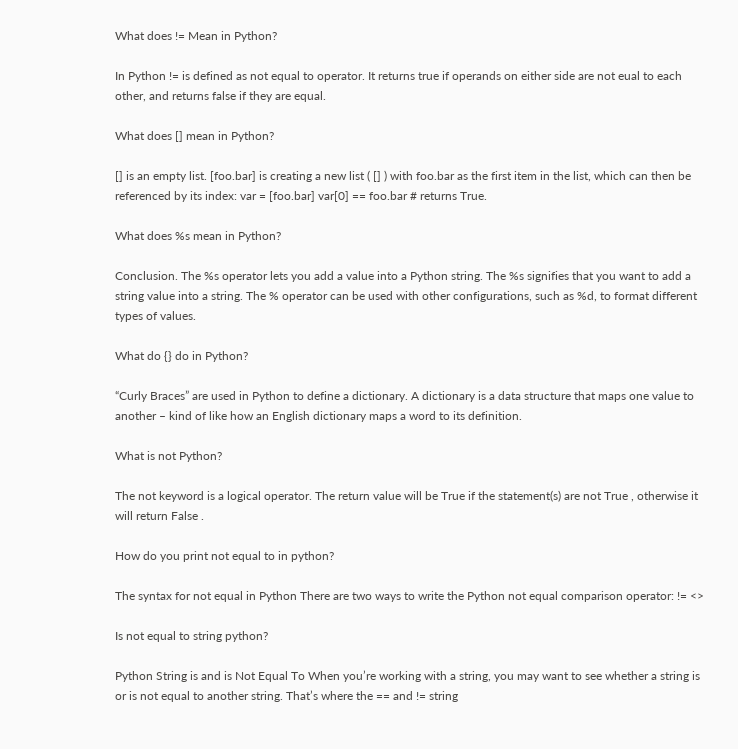What does != Mean in Python?

In Python != is defined as not equal to operator. It returns true if operands on either side are not eual to each other, and returns false if they are equal.

What does [] mean in Python?

[] is an empty list. [foo.bar] is creating a new list ( [] ) with foo.bar as the first item in the list, which can then be referenced by its index: var = [foo.bar] var[0] == foo.bar # returns True.

What does %s mean in Python?

Conclusion. The %s operator lets you add a value into a Python string. The %s signifies that you want to add a string value into a string. The % operator can be used with other configurations, such as %d, to format different types of values.

What do {} do in Python?

“Curly Braces” are used in Python to define a dictionary. A dictionary is a data structure that maps one value to another – kind of like how an English dictionary maps a word to its definition.

What is not Python?

The not keyword is a logical operator. The return value will be True if the statement(s) are not True , otherwise it will return False .

How do you print not equal to in python?

The syntax for not equal in Python There are two ways to write the Python not equal comparison operator: != <>

Is not equal to string python?

Python String is and is Not Equal To When you’re working with a string, you may want to see whether a string is or is not equal to another string. That’s where the == and != string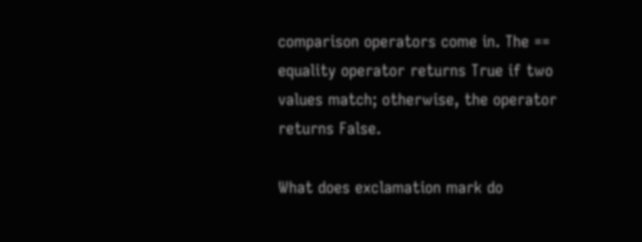comparison operators come in. The == equality operator returns True if two values match; otherwise, the operator returns False.

What does exclamation mark do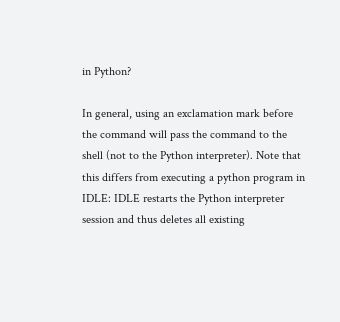in Python?

In general, using an exclamation mark before the command will pass the command to the shell (not to the Python interpreter). Note that this differs from executing a python program in IDLE: IDLE restarts the Python interpreter session and thus deletes all existing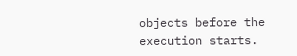objects before the execution starts.